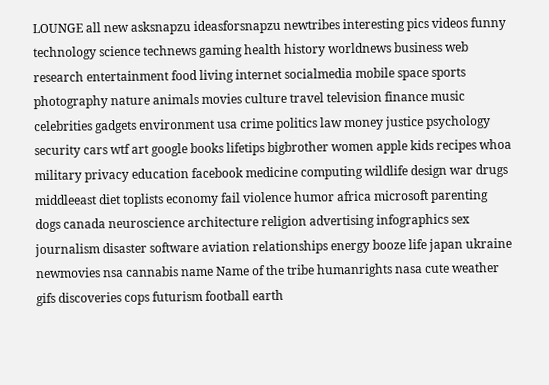LOUNGE all new asksnapzu ideasforsnapzu newtribes interesting pics videos funny technology science technews gaming health history worldnews business web research entertainment food living internet socialmedia mobile space sports photography nature animals movies culture travel television finance music celebrities gadgets environment usa crime politics law money justice psychology security cars wtf art google books lifetips bigbrother women apple kids recipes whoa military privacy education facebook medicine computing wildlife design war drugs middleeast diet toplists economy fail violence humor africa microsoft parenting dogs canada neuroscience architecture religion advertising infographics sex journalism disaster software aviation relationships energy booze life japan ukraine newmovies nsa cannabis name Name of the tribe humanrights nasa cute weather gifs discoveries cops futurism football earth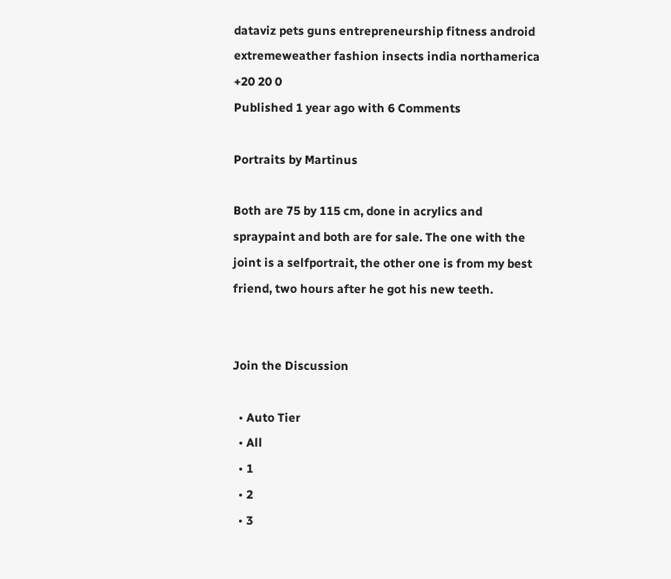dataviz pets guns entrepreneurship fitness android extremeweather fashion insects india northamerica
+20 20 0
Published 1 year ago with 6 Comments

Portraits by Martinus

Both are 75 by 115 cm, done in acrylics and spraypaint and both are for sale. The one with the joint is a selfportrait, the other one is from my best friend, two hours after he got his new teeth.


Join the Discussion

  • Auto Tier
  • All
  • 1
  • 2
  • 3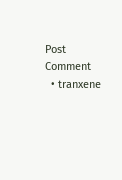Post Comment
  • tranxene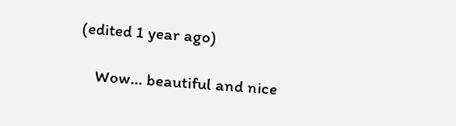(edited 1 year ago)

    Wow... beautiful and nice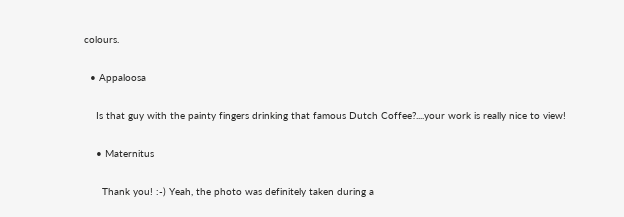colours.

  • Appaloosa

    Is that guy with the painty fingers drinking that famous Dutch Coffee?....your work is really nice to view!

    • Maternitus

      Thank you! :-) Yeah, the photo was definitely taken during a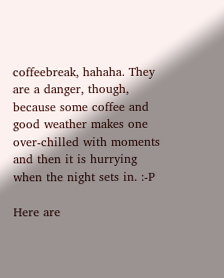coffeebreak, hahaha. They are a danger, though, because some coffee and good weather makes one over-chilled with moments and then it is hurrying when the night sets in. :-P

Here are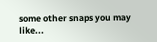some other snaps you may like...